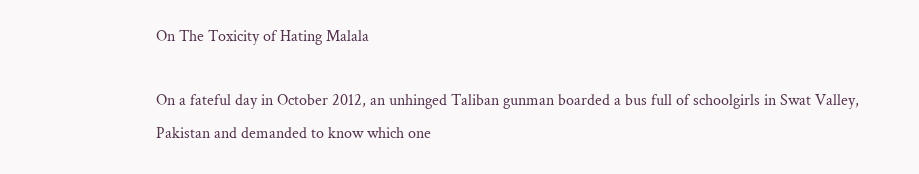On The Toxicity of Hating Malala

On a fateful day in October 2012, an unhinged Taliban gunman boarded a bus full of schoolgirls in Swat Valley, Pakistan and demanded to know which one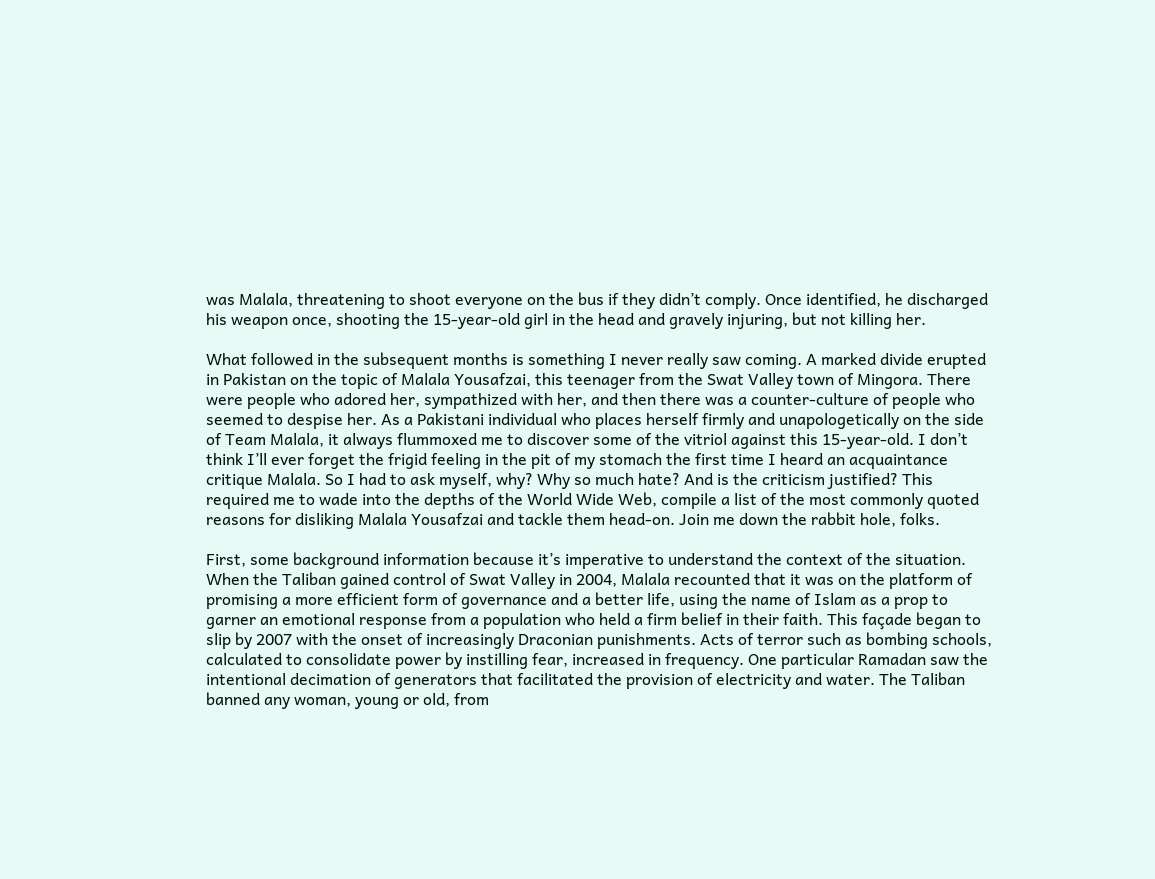was Malala, threatening to shoot everyone on the bus if they didn’t comply. Once identified, he discharged his weapon once, shooting the 15-year-old girl in the head and gravely injuring, but not killing her.

What followed in the subsequent months is something I never really saw coming. A marked divide erupted in Pakistan on the topic of Malala Yousafzai, this teenager from the Swat Valley town of Mingora. There were people who adored her, sympathized with her, and then there was a counter-culture of people who seemed to despise her. As a Pakistani individual who places herself firmly and unapologetically on the side of Team Malala, it always flummoxed me to discover some of the vitriol against this 15-year-old. I don’t think I’ll ever forget the frigid feeling in the pit of my stomach the first time I heard an acquaintance critique Malala. So I had to ask myself, why? Why so much hate? And is the criticism justified? This required me to wade into the depths of the World Wide Web, compile a list of the most commonly quoted reasons for disliking Malala Yousafzai and tackle them head-on. Join me down the rabbit hole, folks.

First, some background information because it’s imperative to understand the context of the situation.  When the Taliban gained control of Swat Valley in 2004, Malala recounted that it was on the platform of promising a more efficient form of governance and a better life, using the name of Islam as a prop to garner an emotional response from a population who held a firm belief in their faith. This façade began to slip by 2007 with the onset of increasingly Draconian punishments. Acts of terror such as bombing schools, calculated to consolidate power by instilling fear, increased in frequency. One particular Ramadan saw the intentional decimation of generators that facilitated the provision of electricity and water. The Taliban banned any woman, young or old, from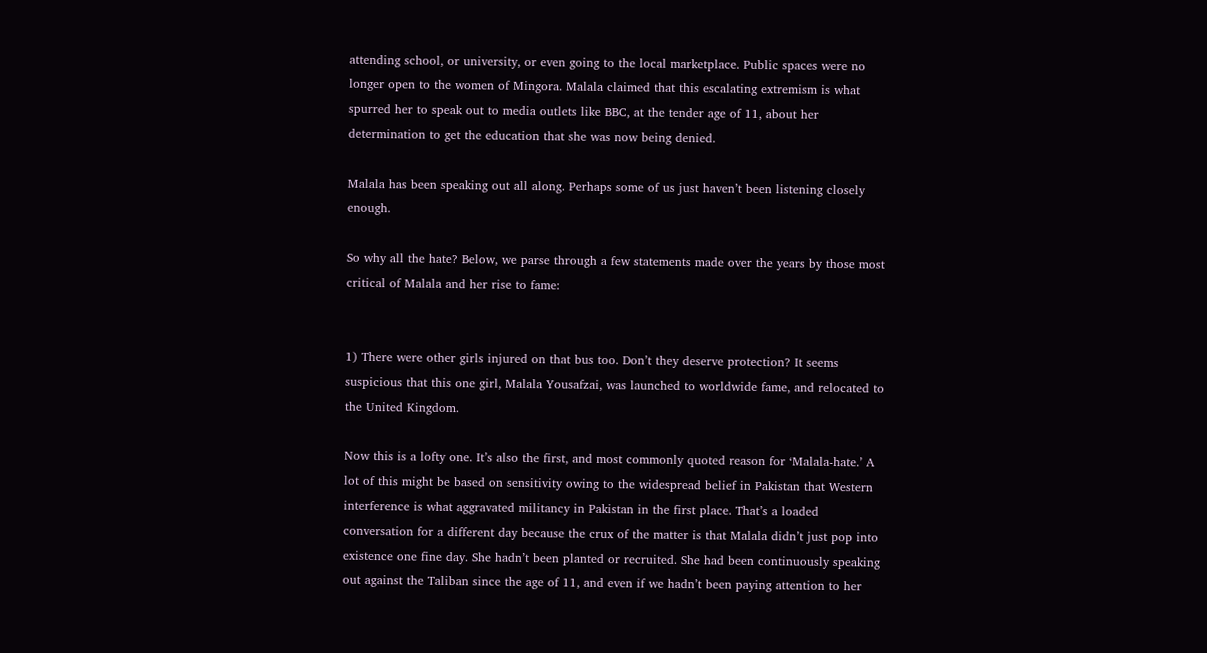attending school, or university, or even going to the local marketplace. Public spaces were no longer open to the women of Mingora. Malala claimed that this escalating extremism is what spurred her to speak out to media outlets like BBC, at the tender age of 11, about her determination to get the education that she was now being denied.

Malala has been speaking out all along. Perhaps some of us just haven’t been listening closely enough.

So why all the hate? Below, we parse through a few statements made over the years by those most critical of Malala and her rise to fame:


1) There were other girls injured on that bus too. Don’t they deserve protection? It seems suspicious that this one girl, Malala Yousafzai, was launched to worldwide fame, and relocated to the United Kingdom.

Now this is a lofty one. It’s also the first, and most commonly quoted reason for ‘Malala-hate.’ A lot of this might be based on sensitivity owing to the widespread belief in Pakistan that Western interference is what aggravated militancy in Pakistan in the first place. That’s a loaded conversation for a different day because the crux of the matter is that Malala didn’t just pop into existence one fine day. She hadn’t been planted or recruited. She had been continuously speaking out against the Taliban since the age of 11, and even if we hadn’t been paying attention to her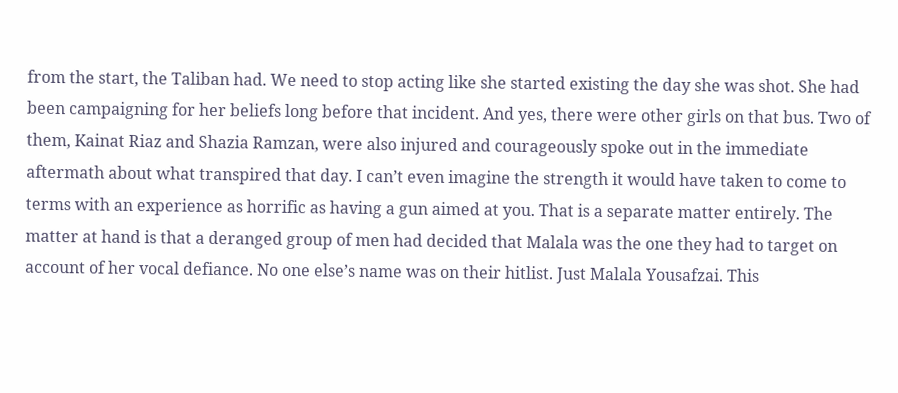from the start, the Taliban had. We need to stop acting like she started existing the day she was shot. She had been campaigning for her beliefs long before that incident. And yes, there were other girls on that bus. Two of them, Kainat Riaz and Shazia Ramzan, were also injured and courageously spoke out in the immediate aftermath about what transpired that day. I can’t even imagine the strength it would have taken to come to terms with an experience as horrific as having a gun aimed at you. That is a separate matter entirely. The matter at hand is that a deranged group of men had decided that Malala was the one they had to target on account of her vocal defiance. No one else’s name was on their hitlist. Just Malala Yousafzai. This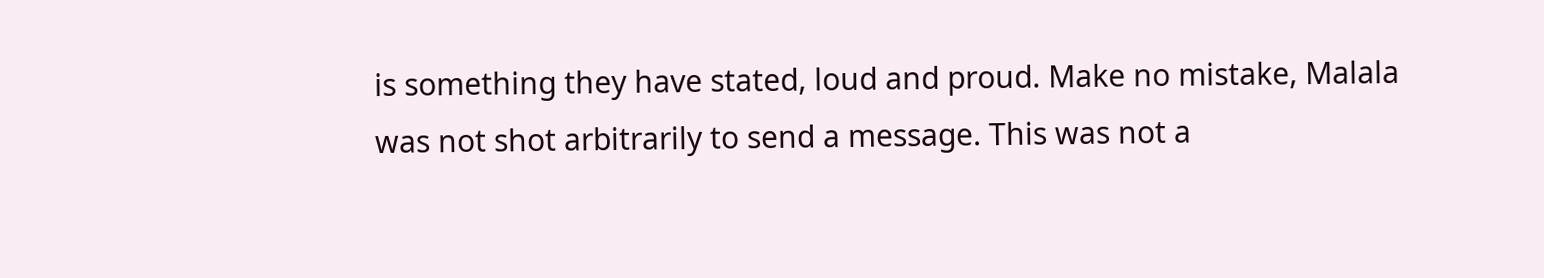is something they have stated, loud and proud. Make no mistake, Malala was not shot arbitrarily to send a message. This was not a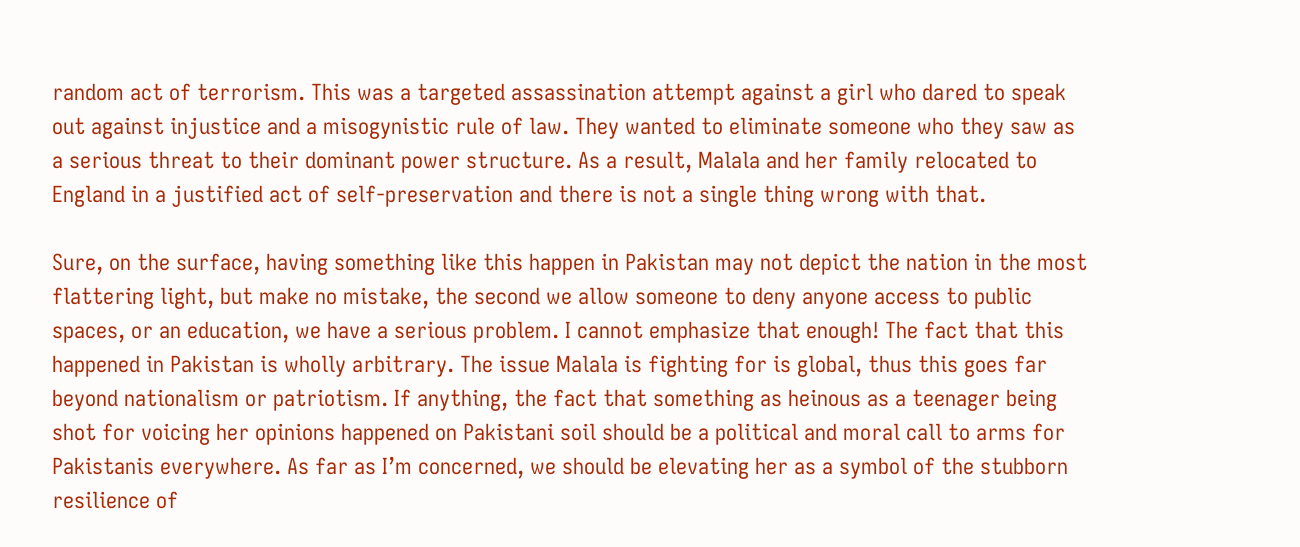random act of terrorism. This was a targeted assassination attempt against a girl who dared to speak out against injustice and a misogynistic rule of law. They wanted to eliminate someone who they saw as a serious threat to their dominant power structure. As a result, Malala and her family relocated to England in a justified act of self-preservation and there is not a single thing wrong with that.

Sure, on the surface, having something like this happen in Pakistan may not depict the nation in the most flattering light, but make no mistake, the second we allow someone to deny anyone access to public spaces, or an education, we have a serious problem. I cannot emphasize that enough! The fact that this happened in Pakistan is wholly arbitrary. The issue Malala is fighting for is global, thus this goes far beyond nationalism or patriotism. If anything, the fact that something as heinous as a teenager being shot for voicing her opinions happened on Pakistani soil should be a political and moral call to arms for Pakistanis everywhere. As far as I’m concerned, we should be elevating her as a symbol of the stubborn resilience of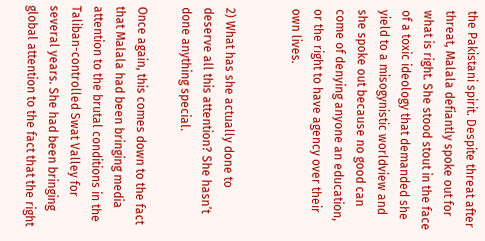the Pakistani spirit. Despite threat after threat, Malala defiantly spoke out for what is right. She stood stout in the face of a toxic ideology that demanded she yield to a misogynistic worldview and she spoke out because no good can come of denying anyone an education, or the right to have agency over their own lives.


2) What has she actually done to deserve all this attention? She hasn’t done anything special.

Once again, this comes down to the fact that Malala had been bringing media attention to the brutal conditions in the Taliban-controlled Swat Valley for several years. She had been bringing global attention to the fact that the right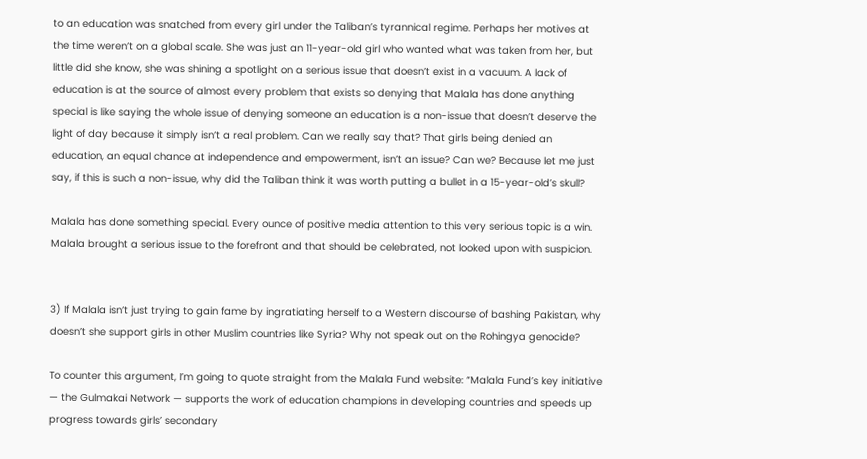to an education was snatched from every girl under the Taliban’s tyrannical regime. Perhaps her motives at the time weren’t on a global scale. She was just an 11-year-old girl who wanted what was taken from her, but little did she know, she was shining a spotlight on a serious issue that doesn’t exist in a vacuum. A lack of education is at the source of almost every problem that exists so denying that Malala has done anything special is like saying the whole issue of denying someone an education is a non-issue that doesn’t deserve the light of day because it simply isn’t a real problem. Can we really say that? That girls being denied an education, an equal chance at independence and empowerment, isn’t an issue? Can we? Because let me just say, if this is such a non-issue, why did the Taliban think it was worth putting a bullet in a 15-year-old’s skull?

Malala has done something special. Every ounce of positive media attention to this very serious topic is a win. Malala brought a serious issue to the forefront and that should be celebrated, not looked upon with suspicion.


3) If Malala isn’t just trying to gain fame by ingratiating herself to a Western discourse of bashing Pakistan, why doesn’t she support girls in other Muslim countries like Syria? Why not speak out on the Rohingya genocide?

To counter this argument, I’m going to quote straight from the Malala Fund website: “Malala Fund’s key initiative — the Gulmakai Network — supports the work of education champions in developing countries and speeds up progress towards girls’ secondary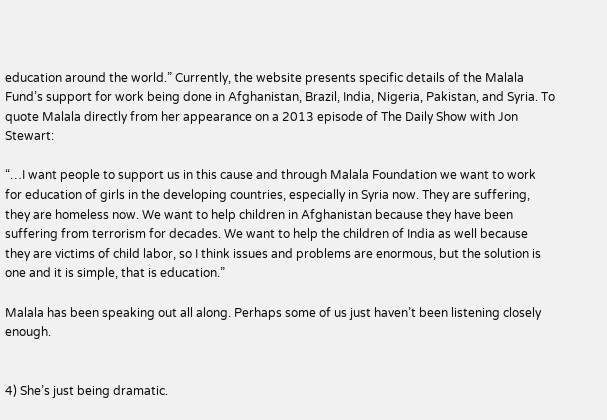education around the world.” Currently, the website presents specific details of the Malala Fund’s support for work being done in Afghanistan, Brazil, India, Nigeria, Pakistan, and Syria. To quote Malala directly from her appearance on a 2013 episode of The Daily Show with Jon Stewart:

“…I want people to support us in this cause and through Malala Foundation we want to work for education of girls in the developing countries, especially in Syria now. They are suffering, they are homeless now. We want to help children in Afghanistan because they have been suffering from terrorism for decades. We want to help the children of India as well because they are victims of child labor, so I think issues and problems are enormous, but the solution is one and it is simple, that is education.”

Malala has been speaking out all along. Perhaps some of us just haven’t been listening closely enough.


4) She’s just being dramatic.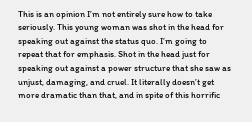This is an opinion I’m not entirely sure how to take seriously. This young woman was shot in the head for speaking out against the status quo. I’m going to repeat that for emphasis. Shot in the head just for speaking out against a power structure that she saw as unjust, damaging, and cruel. It literally doesn’t get more dramatic than that, and in spite of this horrific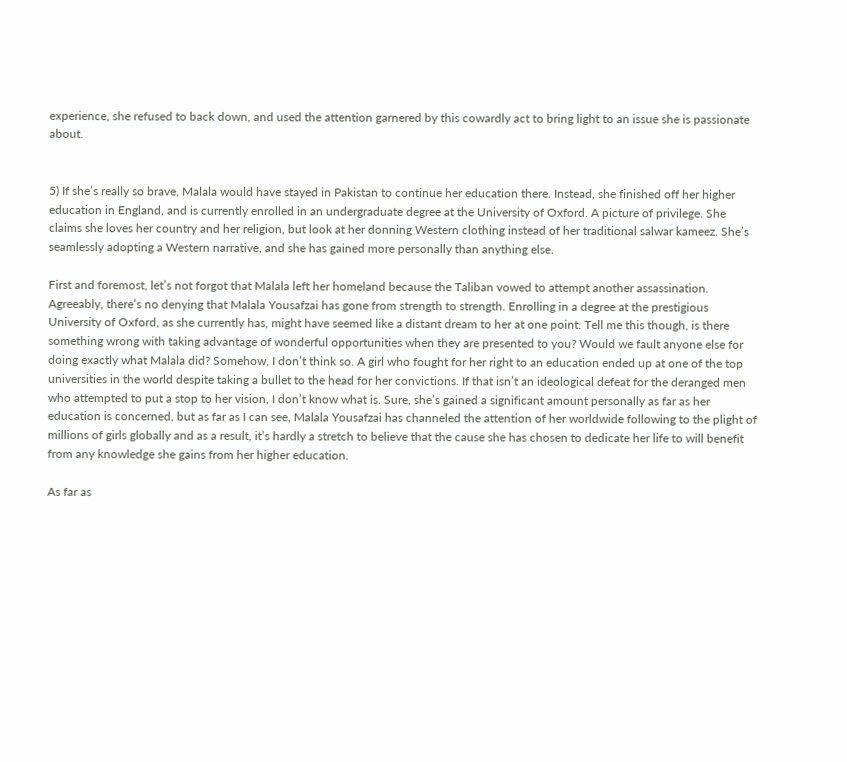experience, she refused to back down, and used the attention garnered by this cowardly act to bring light to an issue she is passionate about.


5) If she’s really so brave, Malala would have stayed in Pakistan to continue her education there. Instead, she finished off her higher education in England, and is currently enrolled in an undergraduate degree at the University of Oxford. A picture of privilege. She claims she loves her country and her religion, but look at her donning Western clothing instead of her traditional salwar kameez. She’s seamlessly adopting a Western narrative, and she has gained more personally than anything else.

First and foremost, let’s not forgot that Malala left her homeland because the Taliban vowed to attempt another assassination. Agreeably, there’s no denying that Malala Yousafzai has gone from strength to strength. Enrolling in a degree at the prestigious University of Oxford, as she currently has, might have seemed like a distant dream to her at one point. Tell me this though, is there something wrong with taking advantage of wonderful opportunities when they are presented to you? Would we fault anyone else for doing exactly what Malala did? Somehow, I don’t think so. A girl who fought for her right to an education ended up at one of the top universities in the world despite taking a bullet to the head for her convictions. If that isn’t an ideological defeat for the deranged men who attempted to put a stop to her vision, I don’t know what is. Sure, she’s gained a significant amount personally as far as her education is concerned, but as far as I can see, Malala Yousafzai has channeled the attention of her worldwide following to the plight of millions of girls globally and as a result, it’s hardly a stretch to believe that the cause she has chosen to dedicate her life to will benefit from any knowledge she gains from her higher education.

As far as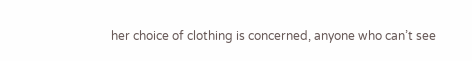her choice of clothing is concerned, anyone who can’t see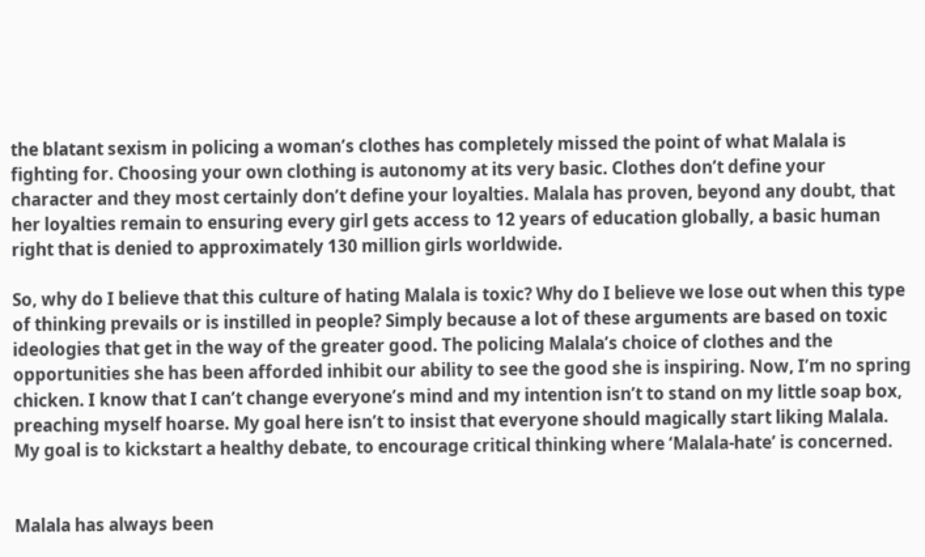the blatant sexism in policing a woman’s clothes has completely missed the point of what Malala is fighting for. Choosing your own clothing is autonomy at its very basic. Clothes don’t define your character and they most certainly don’t define your loyalties. Malala has proven, beyond any doubt, that her loyalties remain to ensuring every girl gets access to 12 years of education globally, a basic human right that is denied to approximately 130 million girls worldwide.

So, why do I believe that this culture of hating Malala is toxic? Why do I believe we lose out when this type of thinking prevails or is instilled in people? Simply because a lot of these arguments are based on toxic ideologies that get in the way of the greater good. The policing Malala’s choice of clothes and the opportunities she has been afforded inhibit our ability to see the good she is inspiring. Now, I’m no spring chicken. I know that I can’t change everyone’s mind and my intention isn’t to stand on my little soap box, preaching myself hoarse. My goal here isn’t to insist that everyone should magically start liking Malala. My goal is to kickstart a healthy debate, to encourage critical thinking where ‘Malala-hate’ is concerned.


Malala has always been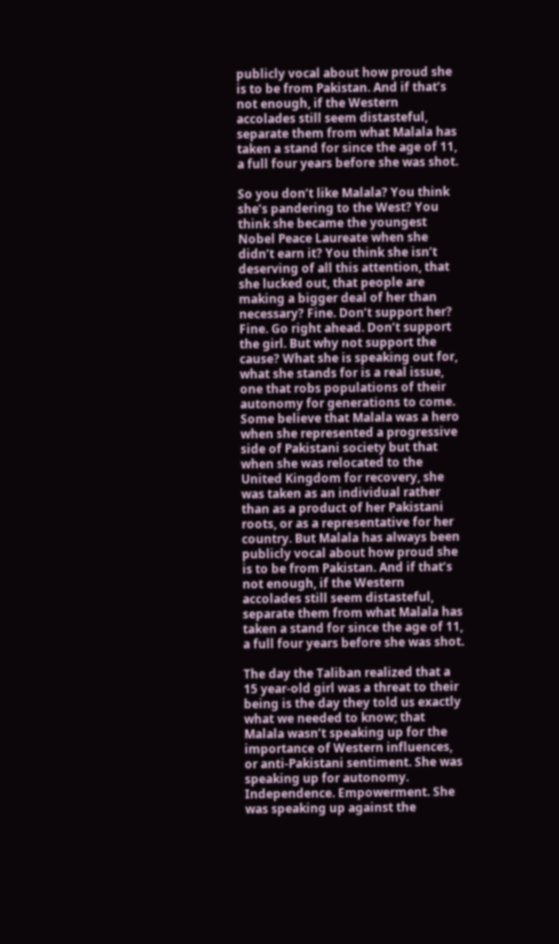publicly vocal about how proud she is to be from Pakistan. And if that’s not enough, if the Western accolades still seem distasteful, separate them from what Malala has taken a stand for since the age of 11, a full four years before she was shot.

So you don’t like Malala? You think she’s pandering to the West? You think she became the youngest Nobel Peace Laureate when she didn’t earn it? You think she isn’t deserving of all this attention, that she lucked out, that people are making a bigger deal of her than necessary? Fine. Don’t support her? Fine. Go right ahead. Don’t support the girl. But why not support the cause? What she is speaking out for, what she stands for is a real issue, one that robs populations of their autonomy for generations to come. Some believe that Malala was a hero when she represented a progressive side of Pakistani society but that when she was relocated to the United Kingdom for recovery, she was taken as an individual rather than as a product of her Pakistani roots, or as a representative for her country. But Malala has always been publicly vocal about how proud she is to be from Pakistan. And if that’s not enough, if the Western accolades still seem distasteful, separate them from what Malala has taken a stand for since the age of 11, a full four years before she was shot.

The day the Taliban realized that a 15 year-old girl was a threat to their being is the day they told us exactly what we needed to know; that Malala wasn’t speaking up for the importance of Western influences, or anti-Pakistani sentiment. She was speaking up for autonomy. Independence. Empowerment. She was speaking up against the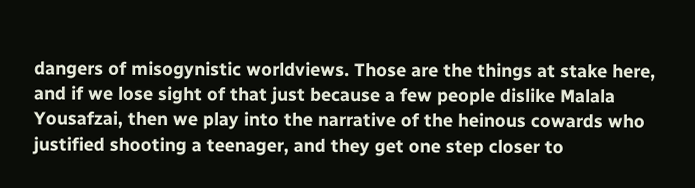dangers of misogynistic worldviews. Those are the things at stake here, and if we lose sight of that just because a few people dislike Malala Yousafzai, then we play into the narrative of the heinous cowards who justified shooting a teenager, and they get one step closer to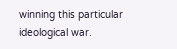winning this particular ideological war.